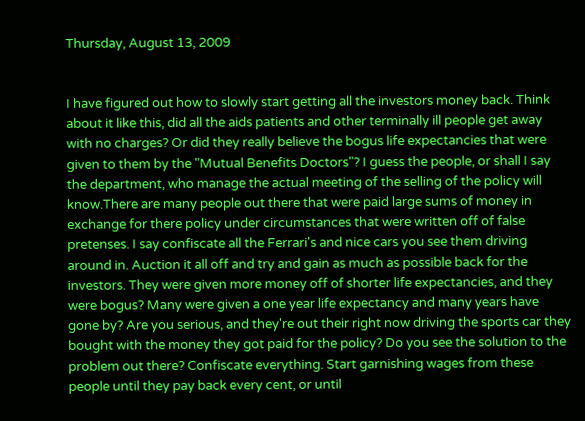Thursday, August 13, 2009


I have figured out how to slowly start getting all the investors money back. Think about it like this, did all the aids patients and other terminally ill people get away with no charges? Or did they really believe the bogus life expectancies that were given to them by the "Mutual Benefits Doctors"? I guess the people, or shall I say the department, who manage the actual meeting of the selling of the policy will know.There are many people out there that were paid large sums of money in exchange for there policy under circumstances that were written off of false pretenses. I say confiscate all the Ferrari's and nice cars you see them driving around in. Auction it all off and try and gain as much as possible back for the investors. They were given more money off of shorter life expectancies, and they were bogus? Many were given a one year life expectancy and many years have gone by? Are you serious, and they're out their right now driving the sports car they bought with the money they got paid for the policy? Do you see the solution to the problem out there? Confiscate everything. Start garnishing wages from these people until they pay back every cent, or until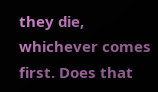they die, whichever comes first. Does that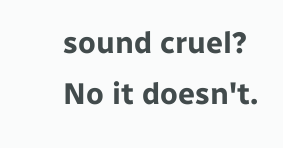sound cruel? No it doesn't.